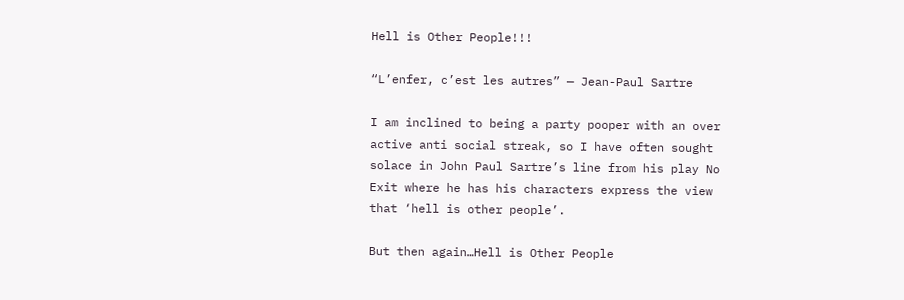Hell is Other People!!!

“L’enfer, c’est les autres” — Jean-Paul Sartre

I am inclined to being a party pooper with an over active anti social streak, so I have often sought solace in John Paul Sartre’s line from his play No Exit where he has his characters express the view that ‘hell is other people’.

But then again…Hell is Other People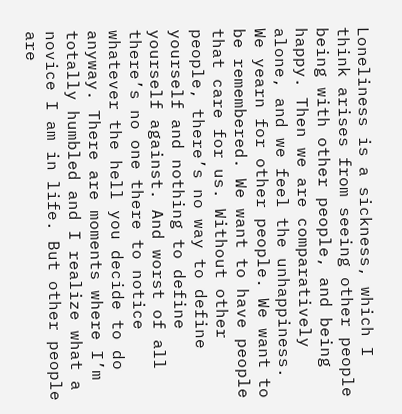Loneliness is a sickness, which I think arises from seeing other people being with other people, and being happy. Then we are comparatively alone, and we feel the unhappiness. We yearn for other people. We want to be remembered. We want to have people that care for us. Without other people, there’s no way to define yourself and nothing to define yourself against. And worst of all there’s no one there to notice whatever the hell you decide to do anyway. There are moments where I’m totally humbled and I realize what a novice I am in life. But other people are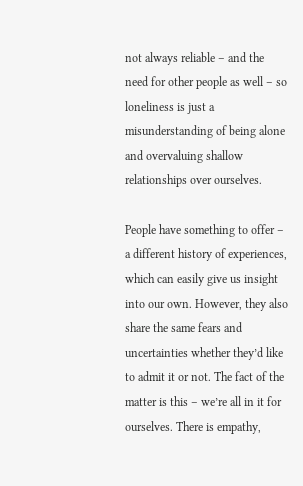not always reliable – and the need for other people as well – so loneliness is just a misunderstanding of being alone and overvaluing shallow relationships over ourselves.

People have something to offer – a different history of experiences, which can easily give us insight into our own. However, they also share the same fears and uncertainties whether they’d like to admit it or not. The fact of the matter is this – we’re all in it for ourselves. There is empathy,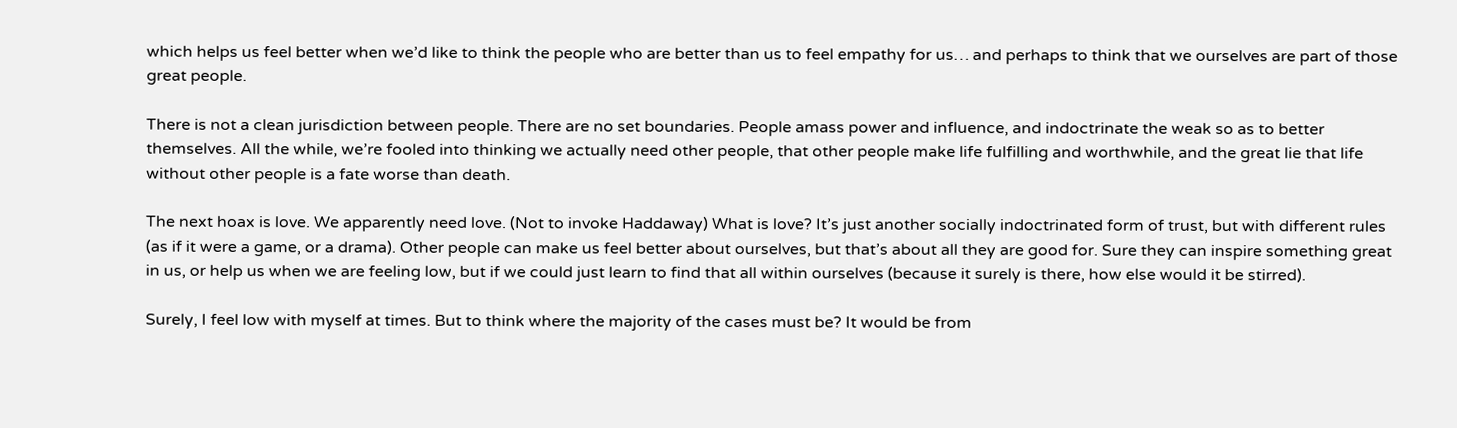which helps us feel better when we’d like to think the people who are better than us to feel empathy for us… and perhaps to think that we ourselves are part of those great people.

There is not a clean jurisdiction between people. There are no set boundaries. People amass power and influence, and indoctrinate the weak so as to better themselves. All the while, we’re fooled into thinking we actually need other people, that other people make life fulfilling and worthwhile, and the great lie that life without other people is a fate worse than death.

The next hoax is love. We apparently need love. (Not to invoke Haddaway) What is love? It’s just another socially indoctrinated form of trust, but with different rules (as if it were a game, or a drama). Other people can make us feel better about ourselves, but that’s about all they are good for. Sure they can inspire something great in us, or help us when we are feeling low, but if we could just learn to find that all within ourselves (because it surely is there, how else would it be stirred).

Surely, I feel low with myself at times. But to think where the majority of the cases must be? It would be from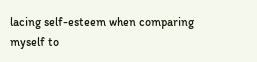lacing self-esteem when comparing myself to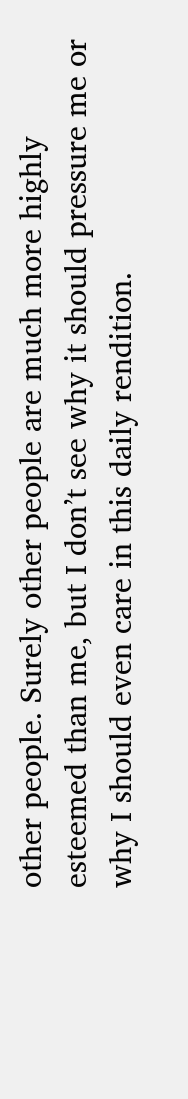other people. Surely other people are much more highly esteemed than me, but I don’t see why it should pressure me or why I should even care in this daily rendition.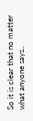So it is clear that no matter what anyone says..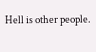Hell is other people.